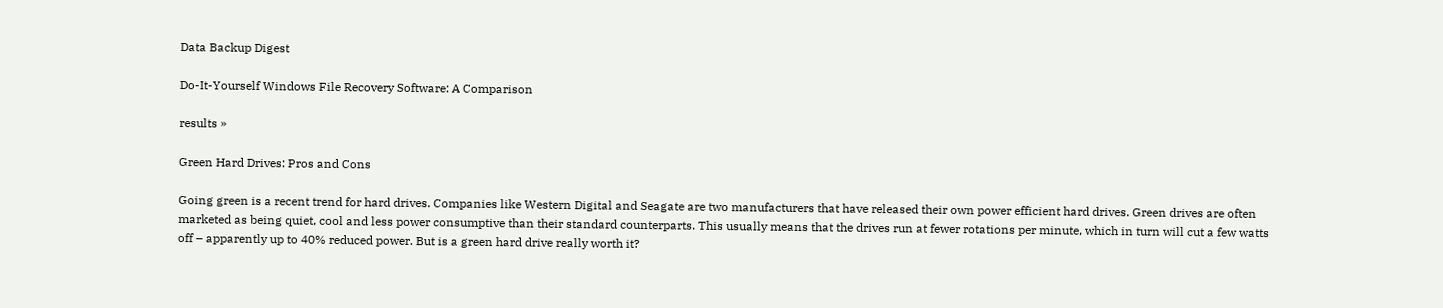Data Backup Digest

Do-It-Yourself Windows File Recovery Software: A Comparison

results »

Green Hard Drives: Pros and Cons

Going green is a recent trend for hard drives. Companies like Western Digital and Seagate are two manufacturers that have released their own power efficient hard drives. Green drives are often marketed as being quiet, cool and less power consumptive than their standard counterparts. This usually means that the drives run at fewer rotations per minute, which in turn will cut a few watts off – apparently up to 40% reduced power. But is a green hard drive really worth it?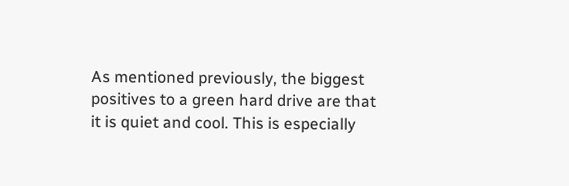As mentioned previously, the biggest positives to a green hard drive are that it is quiet and cool. This is especially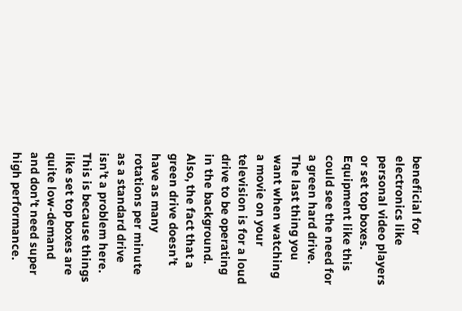beneficial for electronics like personal video players or set top boxes. Equipment like this could see the need for a green hard drive. The last thing you want when watching a movie on your television is for a loud drive to be operating in the background. Also, the fact that a green drive doesn’t have as many rotations per minute as a standard drive isn’t a problem here. This is because things like set top boxes are quite low-demand and don’t need super high performance.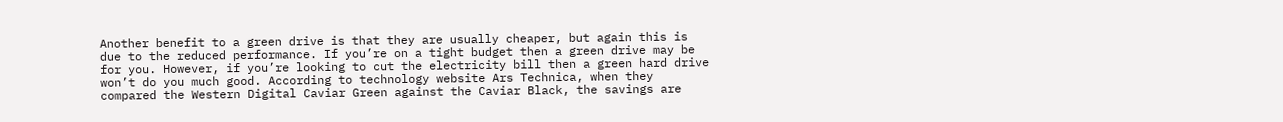Another benefit to a green drive is that they are usually cheaper, but again this is due to the reduced performance. If you’re on a tight budget then a green drive may be for you. However, if you’re looking to cut the electricity bill then a green hard drive won’t do you much good. According to technology website Ars Technica, when they compared the Western Digital Caviar Green against the Caviar Black, the savings are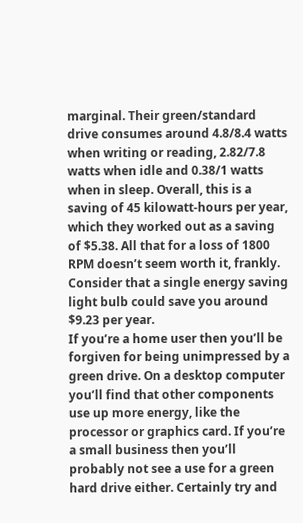marginal. Their green/standard drive consumes around 4.8/8.4 watts when writing or reading, 2.82/7.8 watts when idle and 0.38/1 watts when in sleep. Overall, this is a saving of 45 kilowatt-hours per year, which they worked out as a saving of $5.38. All that for a loss of 1800 RPM doesn’t seem worth it, frankly. Consider that a single energy saving light bulb could save you around $9.23 per year.
If you’re a home user then you’ll be forgiven for being unimpressed by a green drive. On a desktop computer you’ll find that other components use up more energy, like the processor or graphics card. If you’re a small business then you’ll probably not see a use for a green hard drive either. Certainly try and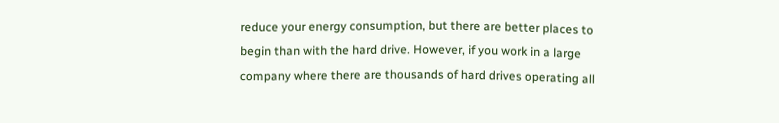reduce your energy consumption, but there are better places to begin than with the hard drive. However, if you work in a large company where there are thousands of hard drives operating all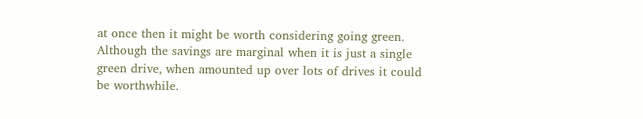at once then it might be worth considering going green. Although the savings are marginal when it is just a single green drive, when amounted up over lots of drives it could be worthwhile.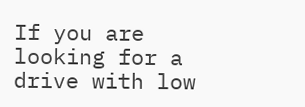If you are looking for a drive with low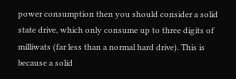power consumption then you should consider a solid state drive, which only consume up to three digits of milliwats (far less than a normal hard drive). This is because a solid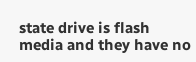state drive is flash media and they have no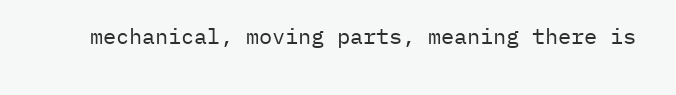mechanical, moving parts, meaning there is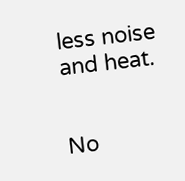less noise and heat.


No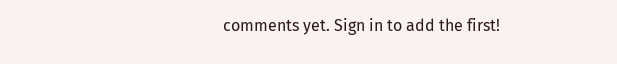comments yet. Sign in to add the first!